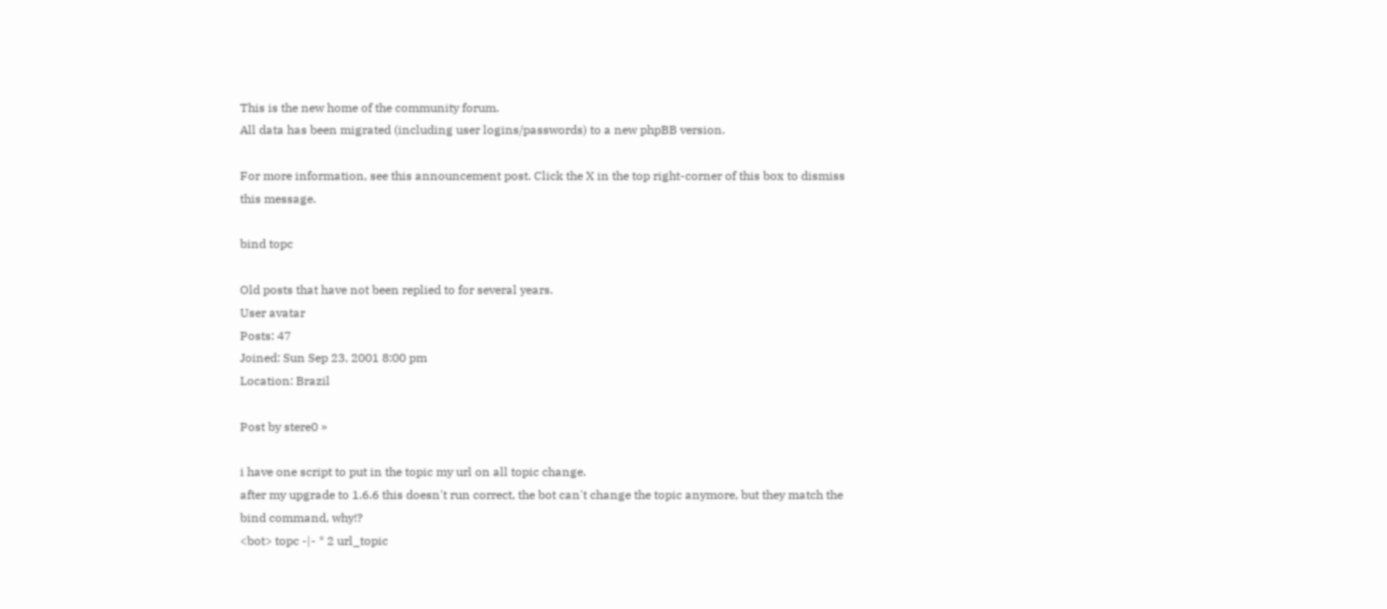This is the new home of the community forum.
All data has been migrated (including user logins/passwords) to a new phpBB version.

For more information, see this announcement post. Click the X in the top right-corner of this box to dismiss this message.

bind topc

Old posts that have not been replied to for several years.
User avatar
Posts: 47
Joined: Sun Sep 23, 2001 8:00 pm
Location: Brazil

Post by stere0 »

i have one script to put in the topic my url on all topic change.
after my upgrade to 1.6.6 this doesn't run correct, the bot can't change the topic anymore, but they match the bind command, why!?
<bot> topc -|- * 2 url_topic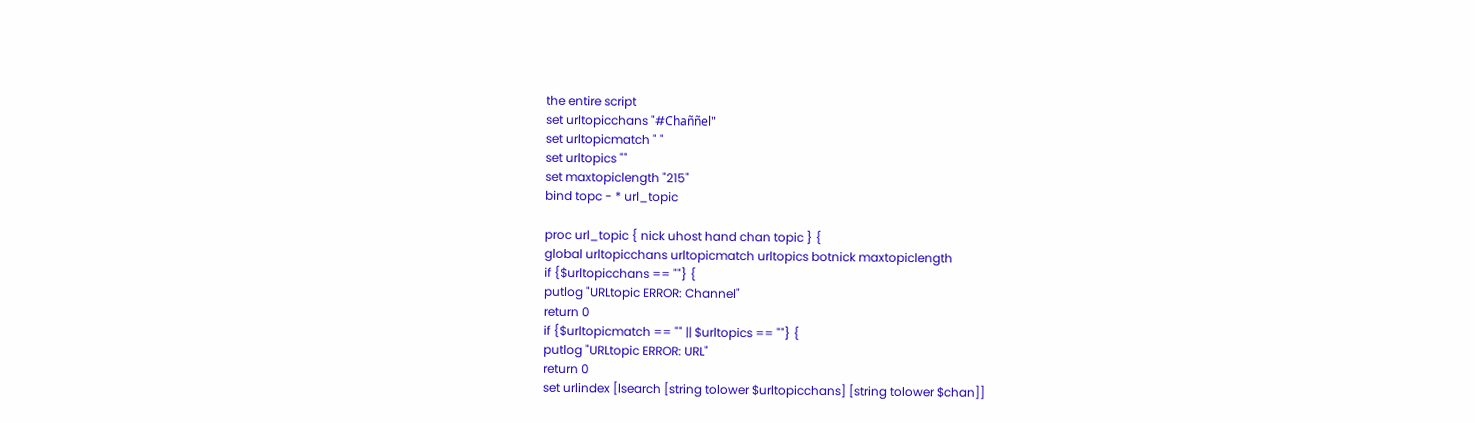the entire script
set urltopicchans "#Chaññel"
set urltopicmatch " "
set urltopics ""
set maxtopiclength "215"
bind topc - * url_topic

proc url_topic { nick uhost hand chan topic } {
global urltopicchans urltopicmatch urltopics botnick maxtopiclength
if {$urltopicchans == ""} {
putlog "URLtopic ERROR: Channel"
return 0
if {$urltopicmatch == "" || $urltopics == ""} {
putlog "URLtopic ERROR: URL"
return 0
set urlindex [lsearch [string tolower $urltopicchans] [string tolower $chan]]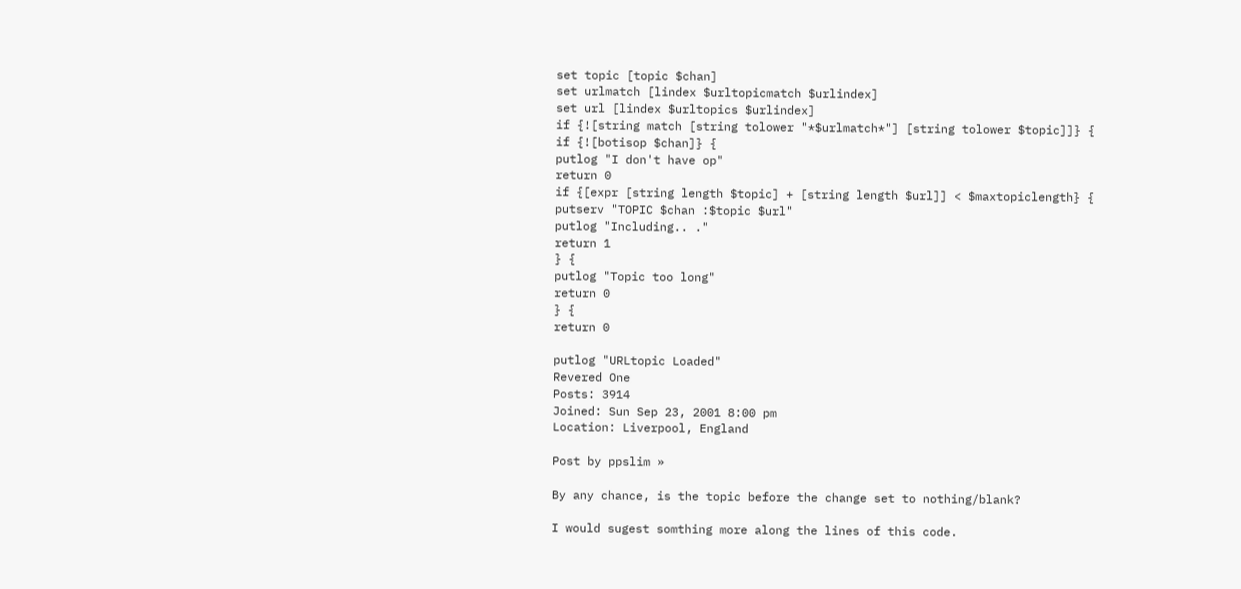set topic [topic $chan]
set urlmatch [lindex $urltopicmatch $urlindex]
set url [lindex $urltopics $urlindex]
if {![string match [string tolower "*$urlmatch*"] [string tolower $topic]]} {
if {![botisop $chan]} {
putlog "I don't have op"
return 0
if {[expr [string length $topic] + [string length $url]] < $maxtopiclength} {
putserv "TOPIC $chan :$topic $url"
putlog "Including.. ."
return 1
} {
putlog "Topic too long"
return 0
} {
return 0

putlog "URLtopic Loaded"
Revered One
Posts: 3914
Joined: Sun Sep 23, 2001 8:00 pm
Location: Liverpool, England

Post by ppslim »

By any chance, is the topic before the change set to nothing/blank?

I would sugest somthing more along the lines of this code.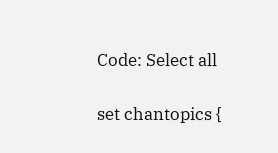Code: Select all

set chantopics {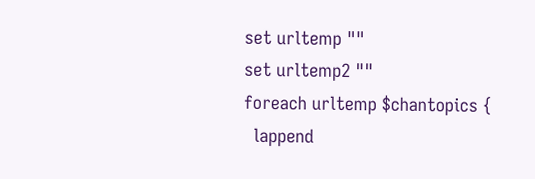set urltemp ""
set urltemp2 ""
foreach urltemp $chantopics {
  lappend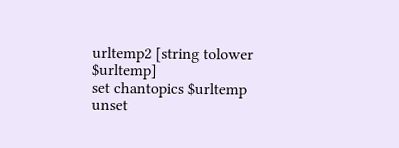urltemp2 [string tolower $urltemp]
set chantopics $urltemp
unset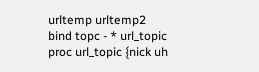urltemp urltemp2
bind topc - * url_topic
proc url_topic {nick uh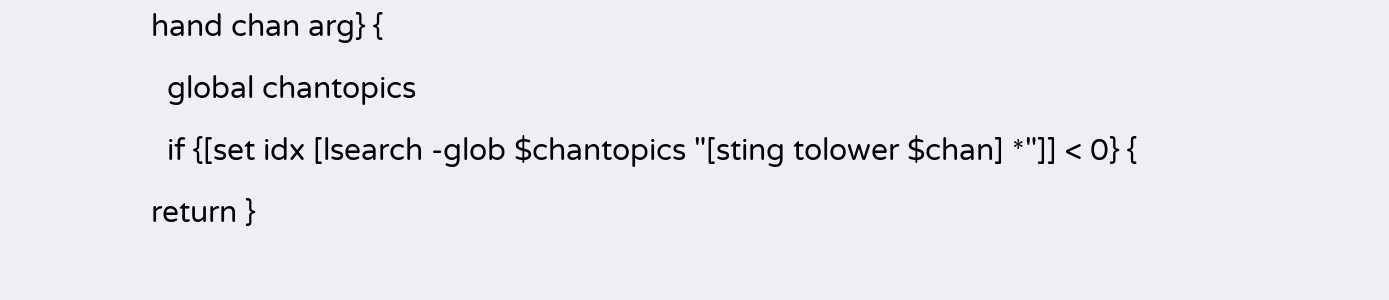hand chan arg} {
  global chantopics
  if {[set idx [lsearch -glob $chantopics "[sting tolower $chan] *"]] < 0} { return }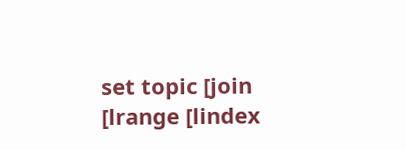set topic [join [lrange [lindex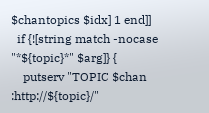$chantopics $idx] 1 end]]
  if {![string match -nocase "*${topic}*" $arg]} {
    putserv "TOPIC $chan :http://${topic}/"